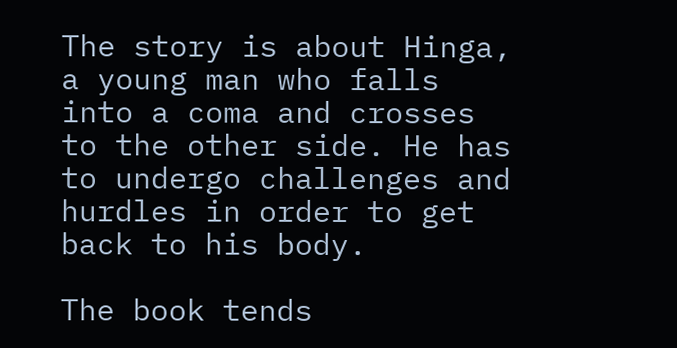The story is about Hinga, a young man who falls into a coma and crosses to the other side. He has to undergo challenges and hurdles in order to get back to his body.

The book tends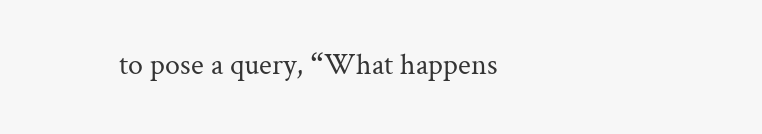to pose a query, “What happens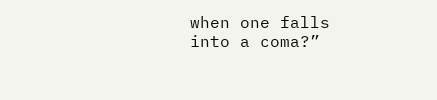when one falls into a coma?”